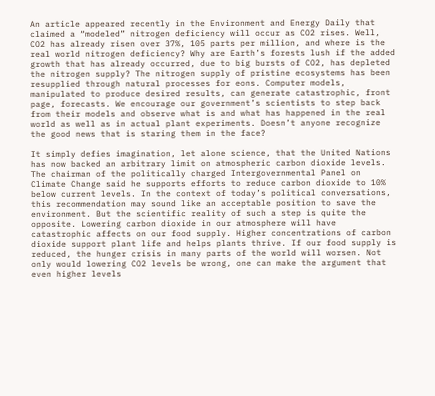An article appeared recently in the Environment and Energy Daily that claimed a “modeled” nitrogen deficiency will occur as CO2 rises. Well, CO2 has already risen over 37%, 105 parts per million, and where is the real world nitrogen deficiency? Why are Earth’s forests lush if the added growth that has already occurred, due to big bursts of CO2, has depleted the nitrogen supply? The nitrogen supply of pristine ecosystems has been resupplied through natural processes for eons. Computer models, manipulated to produce desired results, can generate catastrophic, front page, forecasts. We encourage our government’s scientists to step back from their models and observe what is and what has happened in the real world as well as in actual plant experiments. Doesn’t anyone recognize the good news that is staring them in the face?

It simply defies imagination, let alone science, that the United Nations has now backed an arbitrary limit on atmospheric carbon dioxide levels. The chairman of the politically charged Intergovernmental Panel on Climate Change said he supports efforts to reduce carbon dioxide to 10% below current levels. In the context of today’s political conversations, this recommendation may sound like an acceptable position to save the environment. But the scientific reality of such a step is quite the opposite. Lowering carbon dioxide in our atmosphere will have catastrophic affects on our food supply. Higher concentrations of carbon dioxide support plant life and helps plants thrive. If our food supply is reduced, the hunger crisis in many parts of the world will worsen. Not only would lowering CO2 levels be wrong, one can make the argument that even higher levels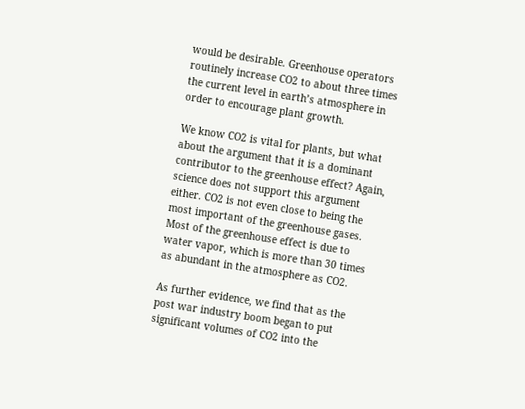would be desirable. Greenhouse operators routinely increase CO2 to about three times the current level in earth’s atmosphere in order to encourage plant growth.

We know CO2 is vital for plants, but what about the argument that it is a dominant contributor to the greenhouse effect? Again, science does not support this argument either. CO2 is not even close to being the most important of the greenhouse gases. Most of the greenhouse effect is due to water vapor, which is more than 30 times as abundant in the atmosphere as CO2.

As further evidence, we find that as the post war industry boom began to put significant volumes of CO2 into the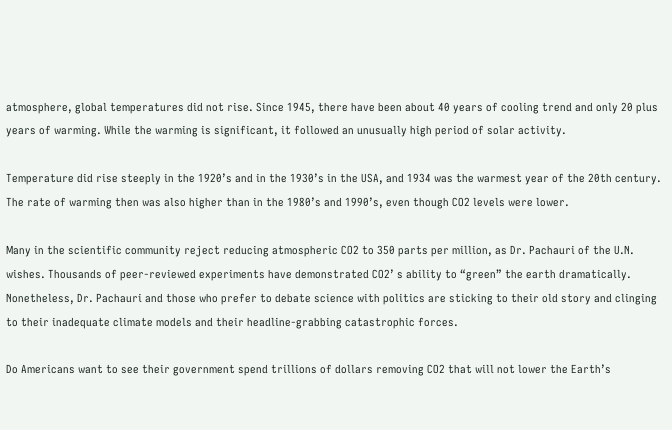atmosphere, global temperatures did not rise. Since 1945, there have been about 40 years of cooling trend and only 20 plus years of warming. While the warming is significant, it followed an unusually high period of solar activity.

Temperature did rise steeply in the 1920’s and in the 1930’s in the USA, and 1934 was the warmest year of the 20th century. The rate of warming then was also higher than in the 1980’s and 1990’s, even though CO2 levels were lower.

Many in the scientific community reject reducing atmospheric CO2 to 350 parts per million, as Dr. Pachauri of the U.N. wishes. Thousands of peer-reviewed experiments have demonstrated CO2’ s ability to “green” the earth dramatically. Nonetheless, Dr. Pachauri and those who prefer to debate science with politics are sticking to their old story and clinging to their inadequate climate models and their headline-grabbing catastrophic forces.

Do Americans want to see their government spend trillions of dollars removing CO2 that will not lower the Earth’s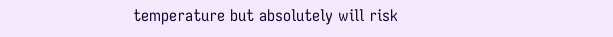temperature but absolutely will risk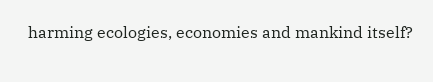harming ecologies, economies and mankind itself?